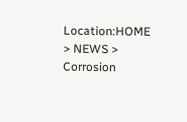Location:HOME > NEWS > Corrosion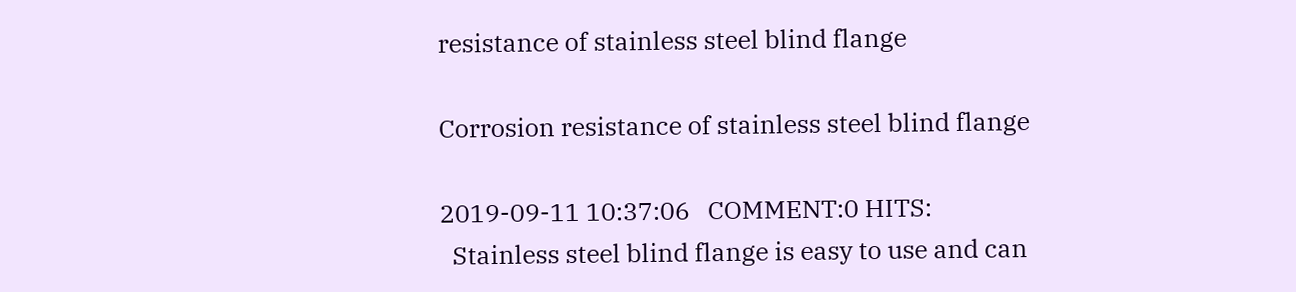resistance of stainless steel blind flange

Corrosion resistance of stainless steel blind flange

2019-09-11 10:37:06   COMMENT:0 HITS:
  Stainless steel blind flange is easy to use and can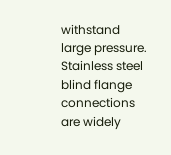withstand large pressure. Stainless steel blind flange connections are widely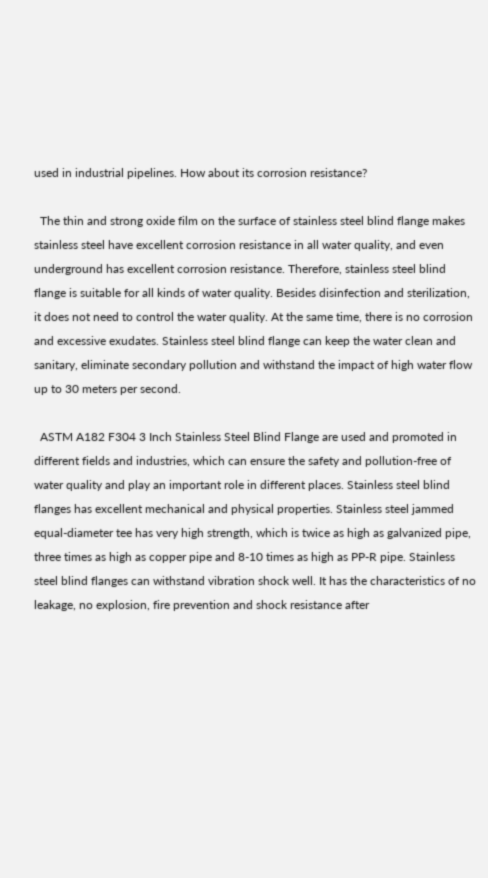used in industrial pipelines. How about its corrosion resistance?

  The thin and strong oxide film on the surface of stainless steel blind flange makes stainless steel have excellent corrosion resistance in all water quality, and even underground has excellent corrosion resistance. Therefore, stainless steel blind flange is suitable for all kinds of water quality. Besides disinfection and sterilization, it does not need to control the water quality. At the same time, there is no corrosion and excessive exudates. Stainless steel blind flange can keep the water clean and sanitary, eliminate secondary pollution and withstand the impact of high water flow up to 30 meters per second.

  ASTM A182 F304 3 Inch Stainless Steel Blind Flange are used and promoted in different fields and industries, which can ensure the safety and pollution-free of water quality and play an important role in different places. Stainless steel blind flanges has excellent mechanical and physical properties. Stainless steel jammed equal-diameter tee has very high strength, which is twice as high as galvanized pipe, three times as high as copper pipe and 8-10 times as high as PP-R pipe. Stainless steel blind flanges can withstand vibration shock well. It has the characteristics of no leakage, no explosion, fire prevention and shock resistance after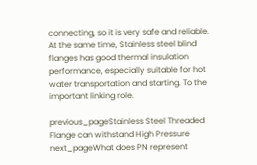connecting, so it is very safe and reliable. At the same time, Stainless steel blind flanges has good thermal insulation performance, especially suitable for hot water transportation and starting. To the important linking role.

previous_pageStainless Steel Threaded Flange can withstand High Pressure
next_pageWhat does PN represent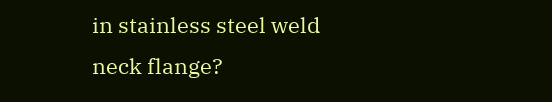in stainless steel weld neck flange?